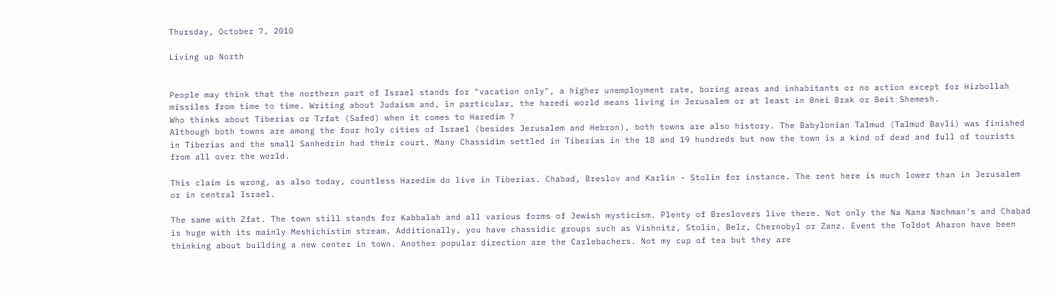Thursday, October 7, 2010

Living up North


People may think that the northern part of Israel stands for "vacation only", a higher unemployment rate, boring areas and inhabitants or no action except for Hizbollah missiles from time to time. Writing about Judaism and, in particular, the haredi world means living in Jerusalem or at least in Bnei Brak or Beit Shemesh.
Who thinks about Tiberias or Tzfat (Safed) when it comes to Haredim ?
Although both towns are among the four holy cities of Israel (besides Jerusalem and Hebron), both towns are also history. The Babylonian Talmud (Talmud Bavli) was finished in Tiberias and the small Sanhedrin had their court. Many Chassidim settled in Tiberias in the 18 and 19 hundreds but now the town is a kind of dead and full of tourists from all over the world.

This claim is wrong, as also today, countless Haredim do live in Tiberias. Chabad, Breslov and Karlin - Stolin for instance. The rent here is much lower than in Jerusalem or in central Israel.

The same with Zfat. The town still stands for Kabbalah and all various forms of Jewish mysticism. Plenty of Breslovers live there. Not only the Na Nana Nachman's and Chabad is huge with its mainly Meshichistim stream. Additionally, you have chassidic groups such as Vishnitz, Stolin, Belz, Chernobyl or Zanz. Event the Toldot Aharon have been thinking about building a new center in town. Another popular direction are the Carlebachers. Not my cup of tea but they are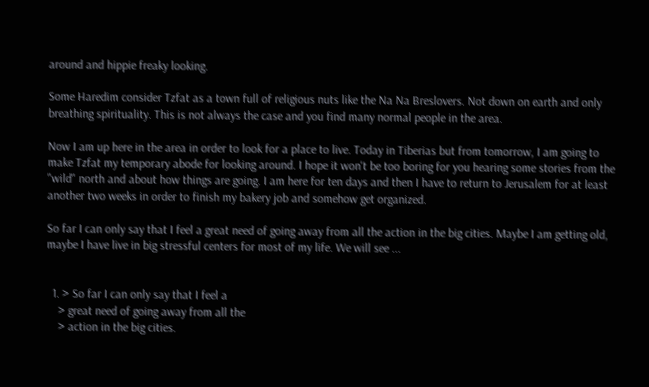around and hippie freaky looking.

Some Haredim consider Tzfat as a town full of religious nuts like the Na Na Breslovers. Not down on earth and only breathing spirituality. This is not always the case and you find many normal people in the area.

Now I am up here in the area in order to look for a place to live. Today in Tiberias but from tomorrow, I am going to make Tzfat my temporary abode for looking around. I hope it won't be too boring for you hearing some stories from the "wild" north and about how things are going. I am here for ten days and then I have to return to Jerusalem for at least another two weeks in order to finish my bakery job and somehow get organized.

So far I can only say that I feel a great need of going away from all the action in the big cities. Maybe I am getting old, maybe I have live in big stressful centers for most of my life. We will see ...


  1. > So far I can only say that I feel a
    > great need of going away from all the
    > action in the big cities.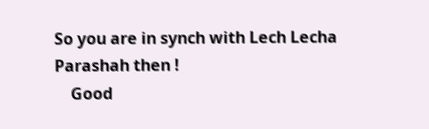So you are in synch with Lech Lecha Parashah then !
    Good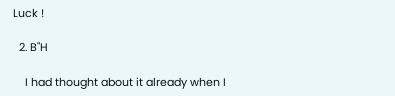Luck !

  2. B"H

    I had thought about it already when I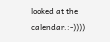looked at the calendar.:-))))